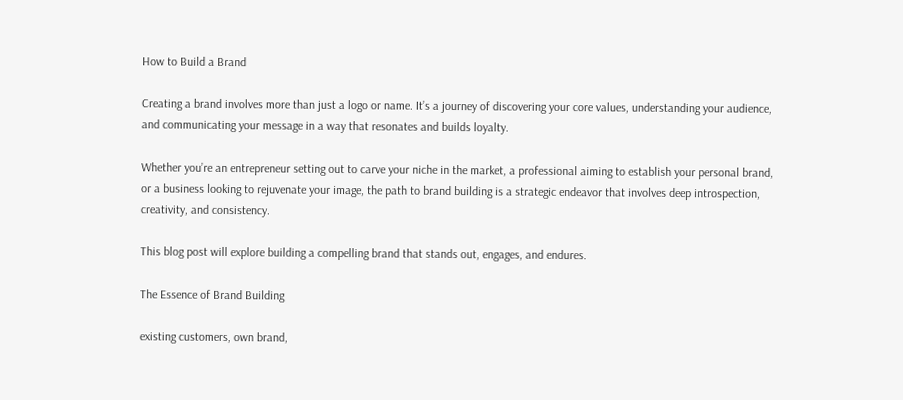How to Build a Brand

Creating a brand involves more than just a logo or name. It’s a journey of discovering your core values, understanding your audience, and communicating your message in a way that resonates and builds loyalty.

Whether you’re an entrepreneur setting out to carve your niche in the market, a professional aiming to establish your personal brand, or a business looking to rejuvenate your image, the path to brand building is a strategic endeavor that involves deep introspection, creativity, and consistency.

This blog post will explore building a compelling brand that stands out, engages, and endures.

The Essence of Brand Building

existing customers, own brand,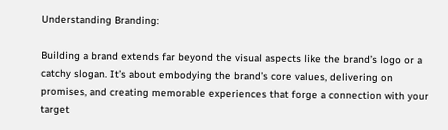Understanding Branding:

Building a brand extends far beyond the visual aspects like the brand’s logo or a catchy slogan. It’s about embodying the brand’s core values, delivering on promises, and creating memorable experiences that forge a connection with your target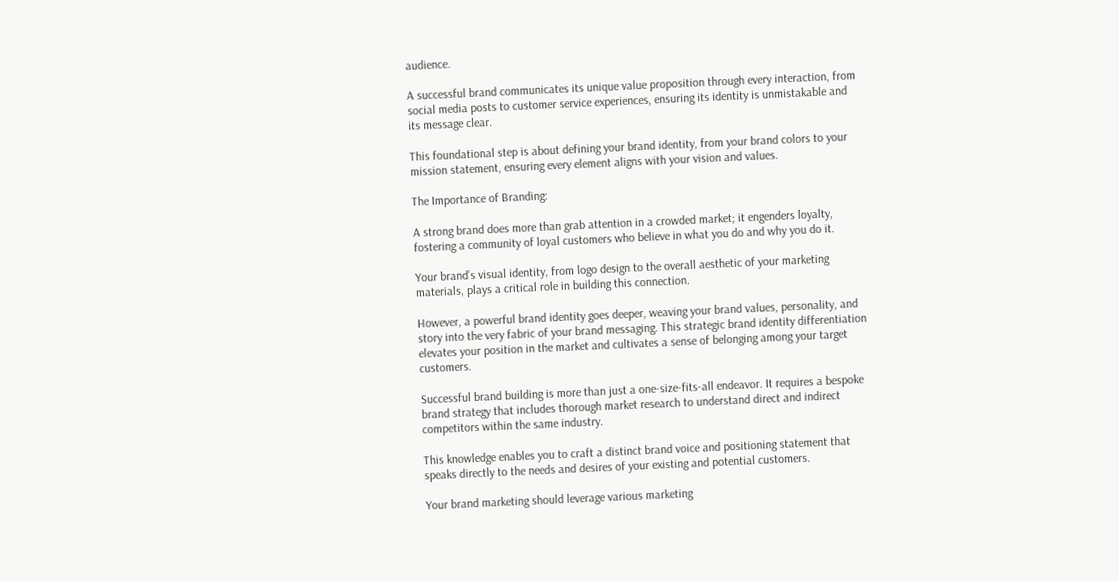audience.

A successful brand communicates its unique value proposition through every interaction, from social media posts to customer service experiences, ensuring its identity is unmistakable and its message clear.

This foundational step is about defining your brand identity, from your brand colors to your mission statement, ensuring every element aligns with your vision and values.

The Importance of Branding:

A strong brand does more than grab attention in a crowded market; it engenders loyalty, fostering a community of loyal customers who believe in what you do and why you do it.

Your brand’s visual identity, from logo design to the overall aesthetic of your marketing materials, plays a critical role in building this connection.

However, a powerful brand identity goes deeper, weaving your brand values, personality, and story into the very fabric of your brand messaging. This strategic brand identity differentiation elevates your position in the market and cultivates a sense of belonging among your target customers.

Successful brand building is more than just a one-size-fits-all endeavor. It requires a bespoke brand strategy that includes thorough market research to understand direct and indirect competitors within the same industry.

This knowledge enables you to craft a distinct brand voice and positioning statement that speaks directly to the needs and desires of your existing and potential customers.

Your brand marketing should leverage various marketing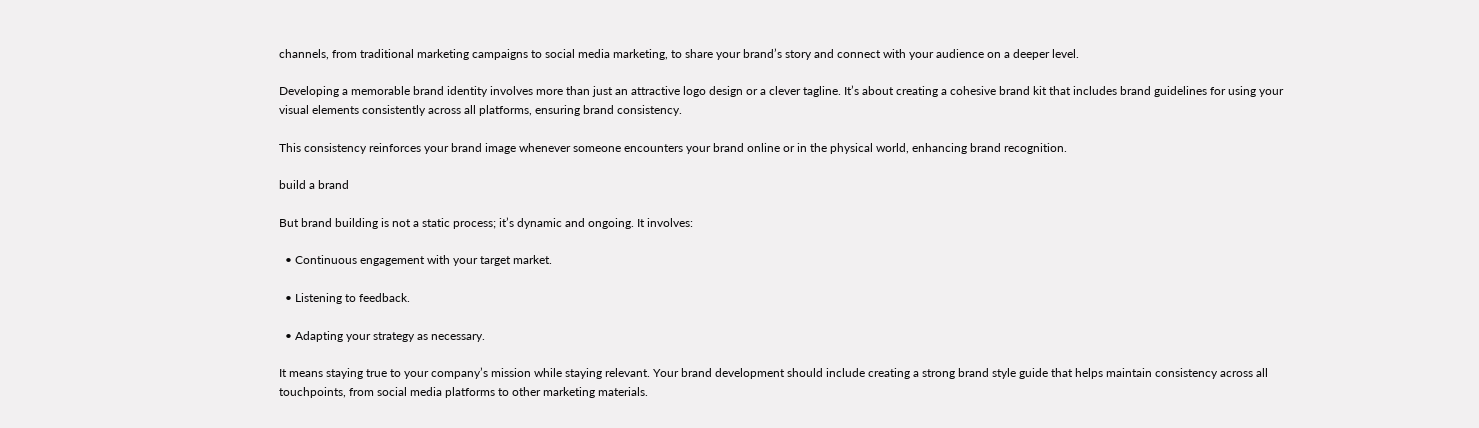channels, from traditional marketing campaigns to social media marketing, to share your brand’s story and connect with your audience on a deeper level.

Developing a memorable brand identity involves more than just an attractive logo design or a clever tagline. It’s about creating a cohesive brand kit that includes brand guidelines for using your visual elements consistently across all platforms, ensuring brand consistency.

This consistency reinforces your brand image whenever someone encounters your brand online or in the physical world, enhancing brand recognition.

build a brand

But brand building is not a static process; it’s dynamic and ongoing. It involves:

  • Continuous engagement with your target market.

  • Listening to feedback.

  • Adapting your strategy as necessary.

It means staying true to your company’s mission while staying relevant. Your brand development should include creating a strong brand style guide that helps maintain consistency across all touchpoints, from social media platforms to other marketing materials.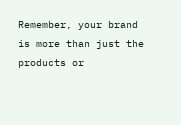Remember, your brand is more than just the products or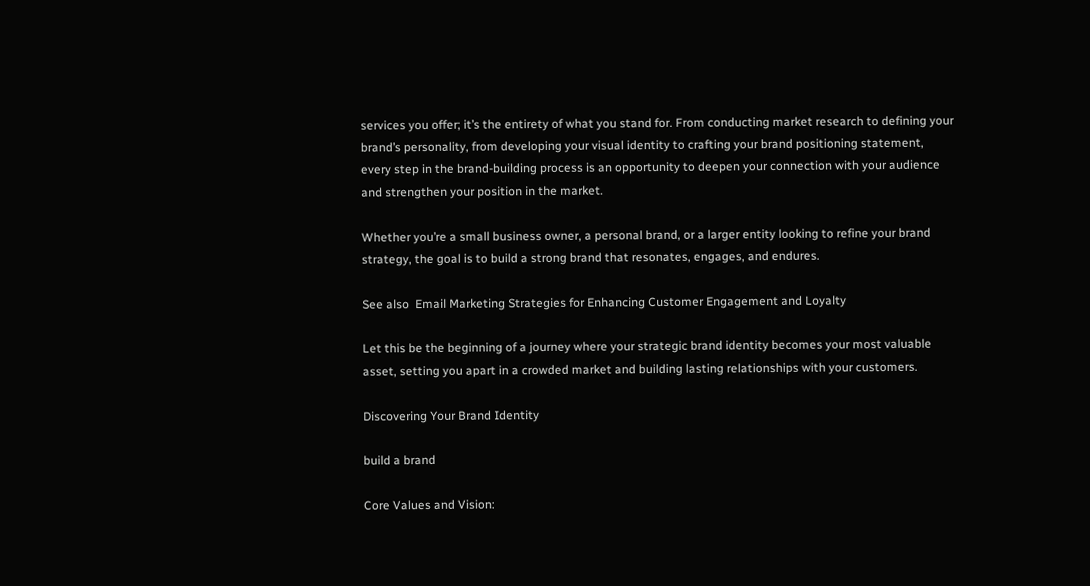services you offer; it’s the entirety of what you stand for. From conducting market research to defining your brand’s personality, from developing your visual identity to crafting your brand positioning statement, every step in the brand-building process is an opportunity to deepen your connection with your audience and strengthen your position in the market.

Whether you’re a small business owner, a personal brand, or a larger entity looking to refine your brand strategy, the goal is to build a strong brand that resonates, engages, and endures.

See also  Email Marketing Strategies for Enhancing Customer Engagement and Loyalty

Let this be the beginning of a journey where your strategic brand identity becomes your most valuable asset, setting you apart in a crowded market and building lasting relationships with your customers.

Discovering Your Brand Identity

build a brand

Core Values and Vision: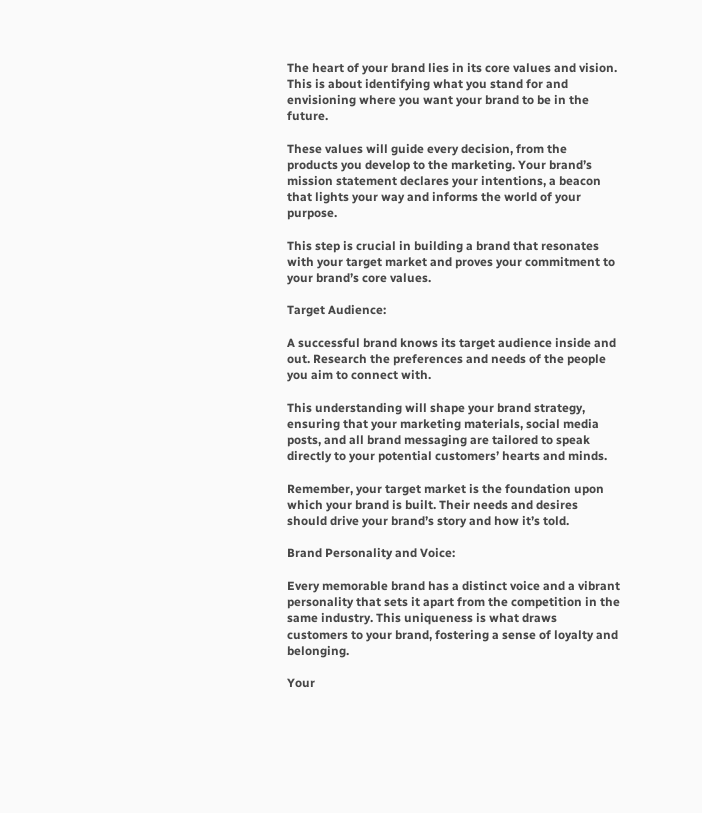The heart of your brand lies in its core values and vision. This is about identifying what you stand for and envisioning where you want your brand to be in the future.

These values will guide every decision, from the products you develop to the marketing. Your brand’s mission statement declares your intentions, a beacon that lights your way and informs the world of your purpose.

This step is crucial in building a brand that resonates with your target market and proves your commitment to your brand’s core values.

Target Audience:

A successful brand knows its target audience inside and out. Research the preferences and needs of the people you aim to connect with.

This understanding will shape your brand strategy, ensuring that your marketing materials, social media posts, and all brand messaging are tailored to speak directly to your potential customers’ hearts and minds.

Remember, your target market is the foundation upon which your brand is built. Their needs and desires should drive your brand’s story and how it’s told.

Brand Personality and Voice:

Every memorable brand has a distinct voice and a vibrant personality that sets it apart from the competition in the same industry. This uniqueness is what draws customers to your brand, fostering a sense of loyalty and belonging.

Your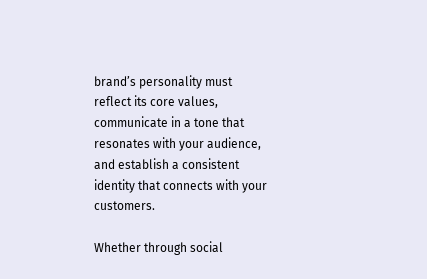brand’s personality must reflect its core values, communicate in a tone that resonates with your audience, and establish a consistent identity that connects with your customers.

Whether through social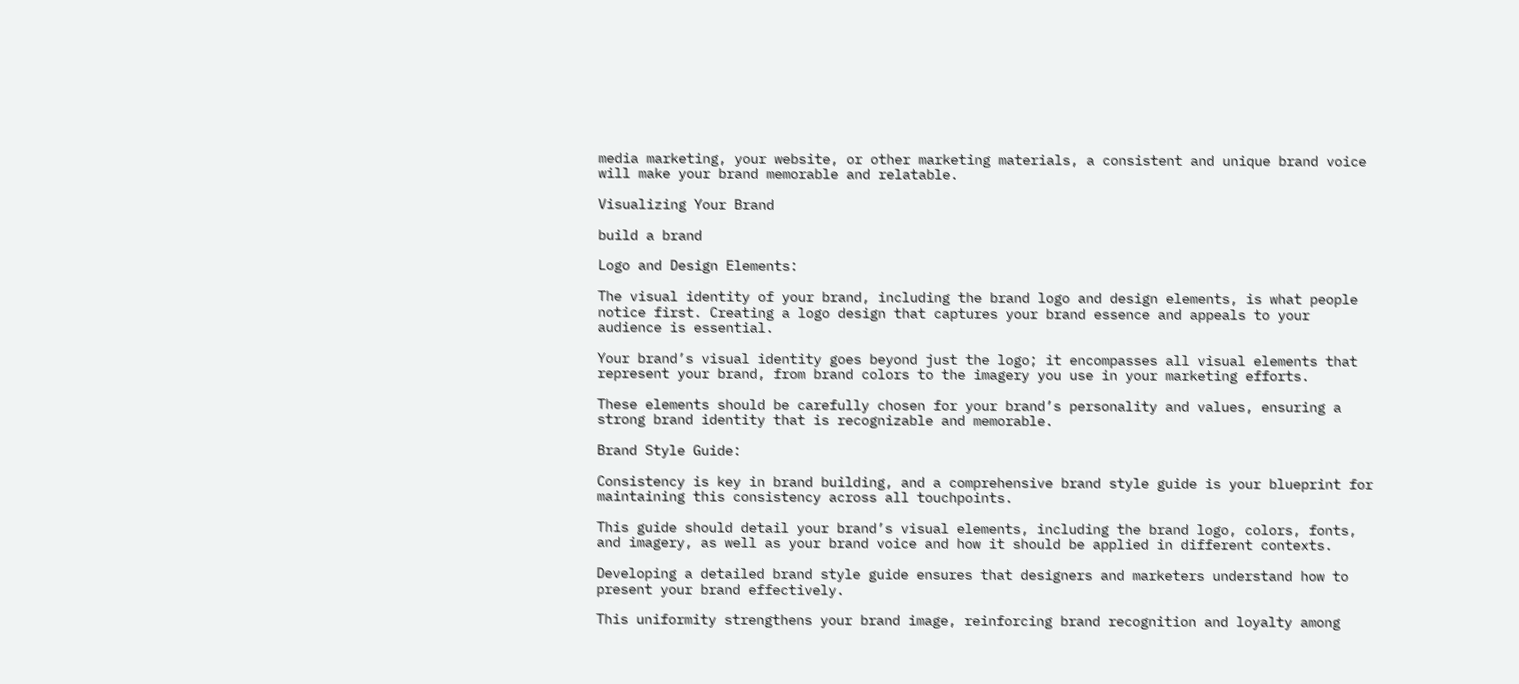media marketing, your website, or other marketing materials, a consistent and unique brand voice will make your brand memorable and relatable.

Visualizing Your Brand

build a brand

Logo and Design Elements:

The visual identity of your brand, including the brand logo and design elements, is what people notice first. Creating a logo design that captures your brand essence and appeals to your audience is essential.

Your brand’s visual identity goes beyond just the logo; it encompasses all visual elements that represent your brand, from brand colors to the imagery you use in your marketing efforts.

These elements should be carefully chosen for your brand’s personality and values, ensuring a strong brand identity that is recognizable and memorable.

Brand Style Guide:

Consistency is key in brand building, and a comprehensive brand style guide is your blueprint for maintaining this consistency across all touchpoints.

This guide should detail your brand’s visual elements, including the brand logo, colors, fonts, and imagery, as well as your brand voice and how it should be applied in different contexts.

Developing a detailed brand style guide ensures that designers and marketers understand how to present your brand effectively.

This uniformity strengthens your brand image, reinforcing brand recognition and loyalty among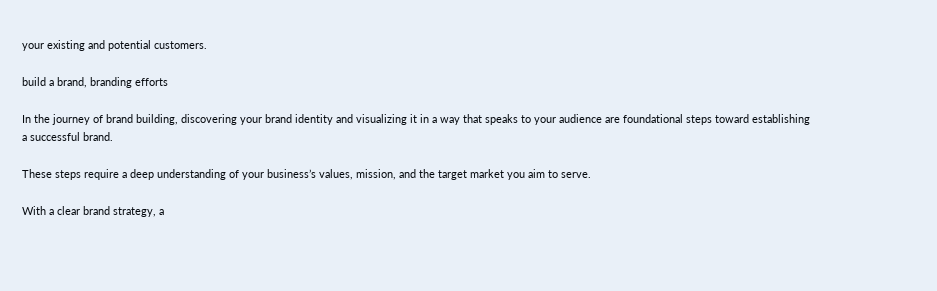your existing and potential customers.

build a brand, branding efforts

In the journey of brand building, discovering your brand identity and visualizing it in a way that speaks to your audience are foundational steps toward establishing a successful brand.

These steps require a deep understanding of your business’s values, mission, and the target market you aim to serve.

With a clear brand strategy, a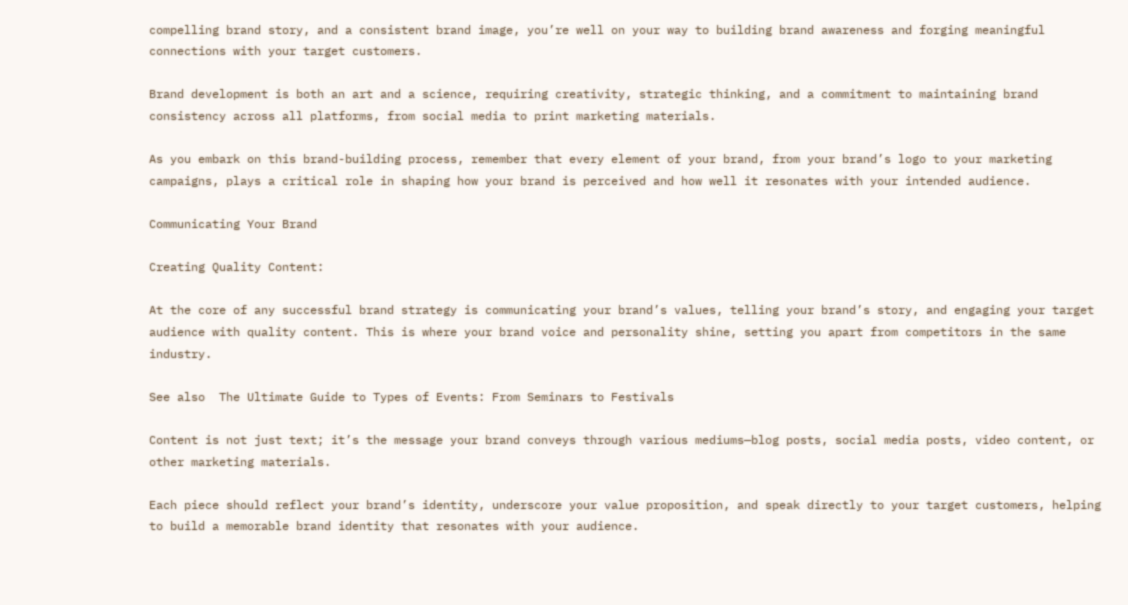compelling brand story, and a consistent brand image, you’re well on your way to building brand awareness and forging meaningful connections with your target customers.

Brand development is both an art and a science, requiring creativity, strategic thinking, and a commitment to maintaining brand consistency across all platforms, from social media to print marketing materials.

As you embark on this brand-building process, remember that every element of your brand, from your brand’s logo to your marketing campaigns, plays a critical role in shaping how your brand is perceived and how well it resonates with your intended audience.

Communicating Your Brand

Creating Quality Content:

At the core of any successful brand strategy is communicating your brand’s values, telling your brand’s story, and engaging your target audience with quality content. This is where your brand voice and personality shine, setting you apart from competitors in the same industry.

See also  The Ultimate Guide to Types of Events: From Seminars to Festivals

Content is not just text; it’s the message your brand conveys through various mediums—blog posts, social media posts, video content, or other marketing materials.

Each piece should reflect your brand’s identity, underscore your value proposition, and speak directly to your target customers, helping to build a memorable brand identity that resonates with your audience.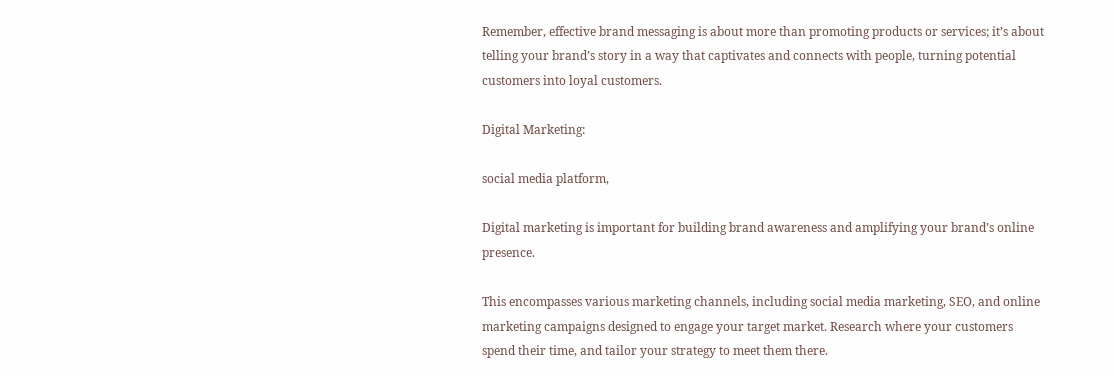Remember, effective brand messaging is about more than promoting products or services; it’s about telling your brand’s story in a way that captivates and connects with people, turning potential customers into loyal customers.

Digital Marketing:

social media platform,

Digital marketing is important for building brand awareness and amplifying your brand’s online presence.

This encompasses various marketing channels, including social media marketing, SEO, and online marketing campaigns designed to engage your target market. Research where your customers spend their time, and tailor your strategy to meet them there.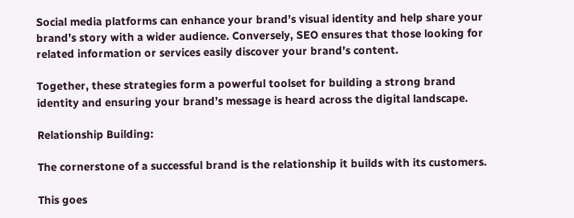Social media platforms can enhance your brand’s visual identity and help share your brand’s story with a wider audience. Conversely, SEO ensures that those looking for related information or services easily discover your brand’s content.

Together, these strategies form a powerful toolset for building a strong brand identity and ensuring your brand’s message is heard across the digital landscape.

Relationship Building:

The cornerstone of a successful brand is the relationship it builds with its customers.

This goes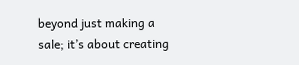beyond just making a sale; it’s about creating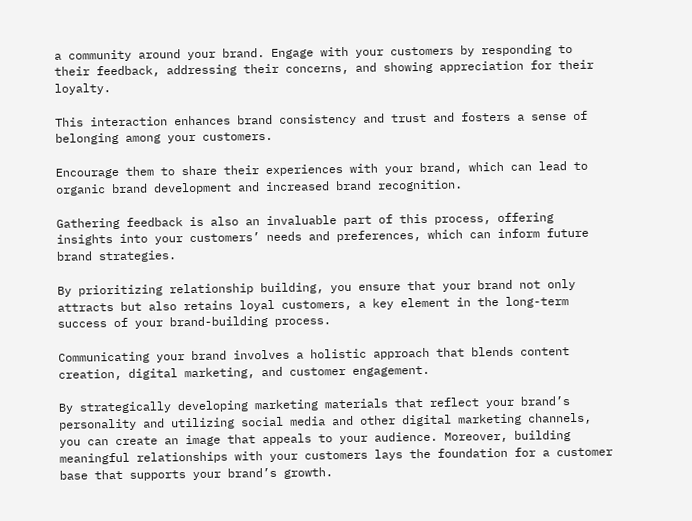a community around your brand. Engage with your customers by responding to their feedback, addressing their concerns, and showing appreciation for their loyalty.

This interaction enhances brand consistency and trust and fosters a sense of belonging among your customers.

Encourage them to share their experiences with your brand, which can lead to organic brand development and increased brand recognition.

Gathering feedback is also an invaluable part of this process, offering insights into your customers’ needs and preferences, which can inform future brand strategies.

By prioritizing relationship building, you ensure that your brand not only attracts but also retains loyal customers, a key element in the long-term success of your brand-building process.

Communicating your brand involves a holistic approach that blends content creation, digital marketing, and customer engagement.

By strategically developing marketing materials that reflect your brand’s personality and utilizing social media and other digital marketing channels, you can create an image that appeals to your audience. Moreover, building meaningful relationships with your customers lays the foundation for a customer base that supports your brand’s growth.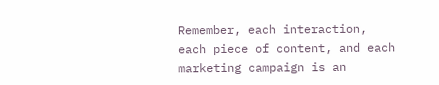Remember, each interaction, each piece of content, and each marketing campaign is an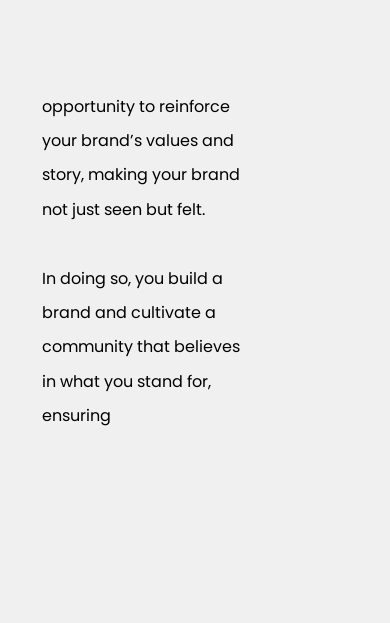opportunity to reinforce your brand’s values and story, making your brand not just seen but felt.

In doing so, you build a brand and cultivate a community that believes in what you stand for, ensuring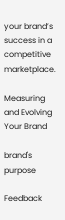your brand’s success in a competitive marketplace.

Measuring and Evolving Your Brand

brand's purpose

Feedback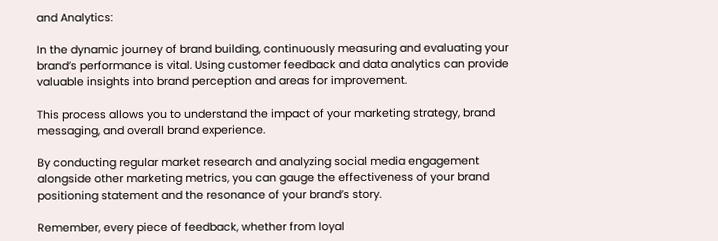and Analytics:

In the dynamic journey of brand building, continuously measuring and evaluating your brand’s performance is vital. Using customer feedback and data analytics can provide valuable insights into brand perception and areas for improvement.

This process allows you to understand the impact of your marketing strategy, brand messaging, and overall brand experience.

By conducting regular market research and analyzing social media engagement alongside other marketing metrics, you can gauge the effectiveness of your brand positioning statement and the resonance of your brand’s story.

Remember, every piece of feedback, whether from loyal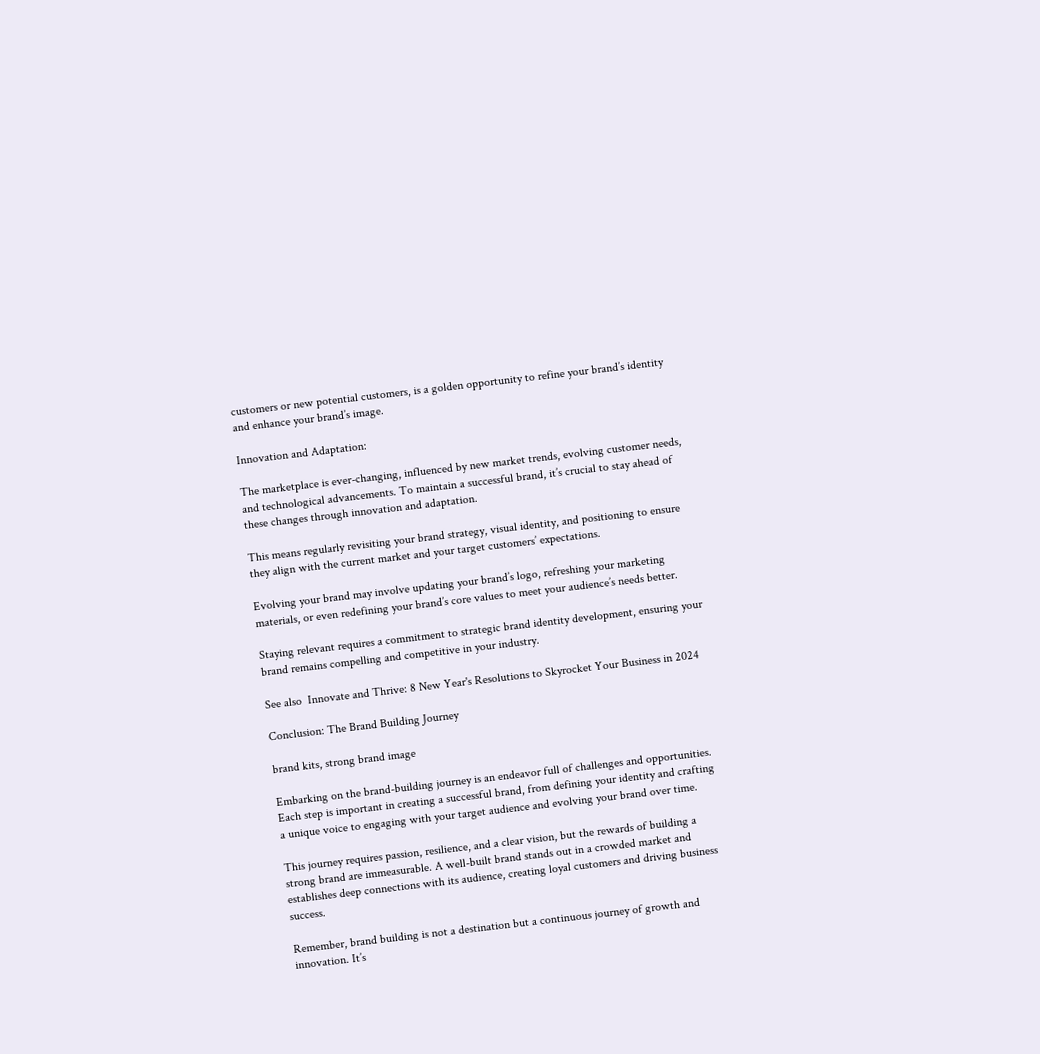customers or new potential customers, is a golden opportunity to refine your brand’s identity and enhance your brand’s image.

Innovation and Adaptation:

The marketplace is ever-changing, influenced by new market trends, evolving customer needs, and technological advancements. To maintain a successful brand, it’s crucial to stay ahead of these changes through innovation and adaptation.

This means regularly revisiting your brand strategy, visual identity, and positioning to ensure they align with the current market and your target customers’ expectations.

Evolving your brand may involve updating your brand’s logo, refreshing your marketing materials, or even redefining your brand’s core values to meet your audience’s needs better.

Staying relevant requires a commitment to strategic brand identity development, ensuring your brand remains compelling and competitive in your industry.

See also  Innovate and Thrive: 8 New Year's Resolutions to Skyrocket Your Business in 2024

Conclusion: The Brand Building Journey

brand kits, strong brand image

Embarking on the brand-building journey is an endeavor full of challenges and opportunities. Each step is important in creating a successful brand, from defining your identity and crafting a unique voice to engaging with your target audience and evolving your brand over time.

This journey requires passion, resilience, and a clear vision, but the rewards of building a strong brand are immeasurable. A well-built brand stands out in a crowded market and establishes deep connections with its audience, creating loyal customers and driving business success.

Remember, brand building is not a destination but a continuous journey of growth and innovation. It’s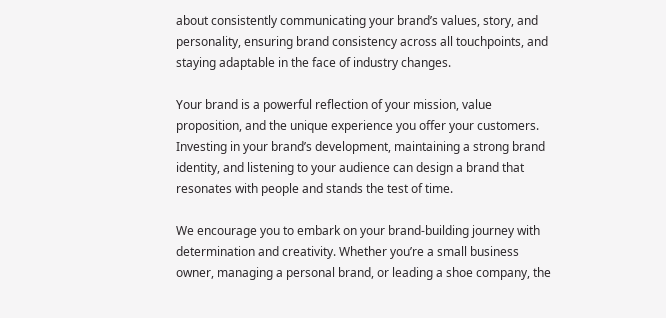about consistently communicating your brand’s values, story, and personality, ensuring brand consistency across all touchpoints, and staying adaptable in the face of industry changes.

Your brand is a powerful reflection of your mission, value proposition, and the unique experience you offer your customers. Investing in your brand’s development, maintaining a strong brand identity, and listening to your audience can design a brand that resonates with people and stands the test of time.

We encourage you to embark on your brand-building journey with determination and creativity. Whether you’re a small business owner, managing a personal brand, or leading a shoe company, the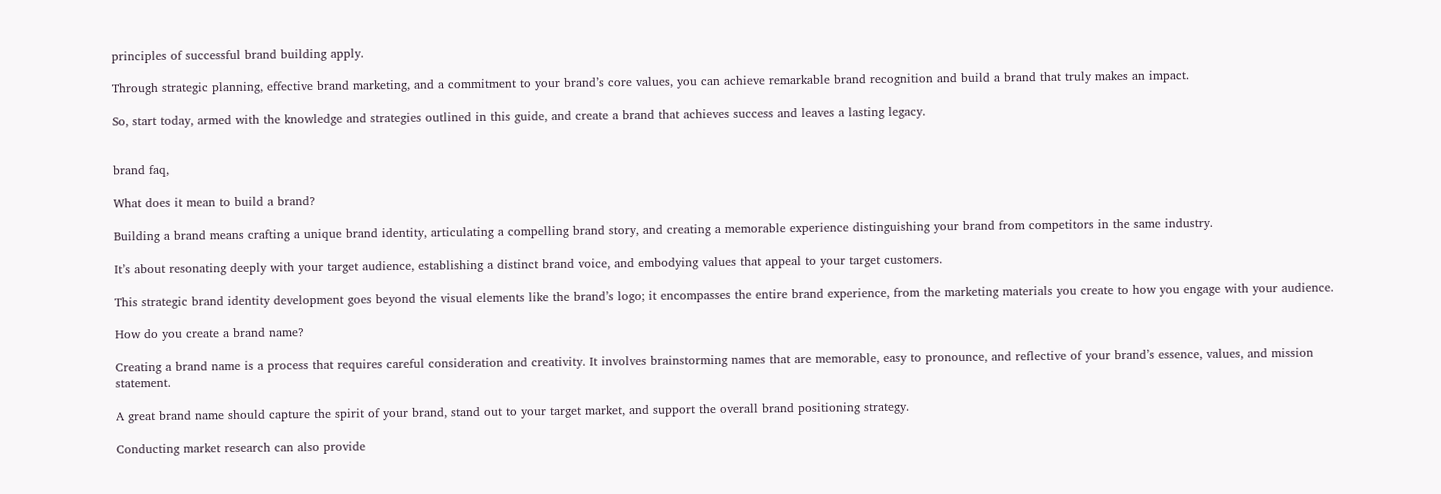principles of successful brand building apply.

Through strategic planning, effective brand marketing, and a commitment to your brand’s core values, you can achieve remarkable brand recognition and build a brand that truly makes an impact.

So, start today, armed with the knowledge and strategies outlined in this guide, and create a brand that achieves success and leaves a lasting legacy.


brand faq,

What does it mean to build a brand?

Building a brand means crafting a unique brand identity, articulating a compelling brand story, and creating a memorable experience distinguishing your brand from competitors in the same industry.

It’s about resonating deeply with your target audience, establishing a distinct brand voice, and embodying values that appeal to your target customers.

This strategic brand identity development goes beyond the visual elements like the brand’s logo; it encompasses the entire brand experience, from the marketing materials you create to how you engage with your audience.

How do you create a brand name?

Creating a brand name is a process that requires careful consideration and creativity. It involves brainstorming names that are memorable, easy to pronounce, and reflective of your brand’s essence, values, and mission statement.

A great brand name should capture the spirit of your brand, stand out to your target market, and support the overall brand positioning strategy.

Conducting market research can also provide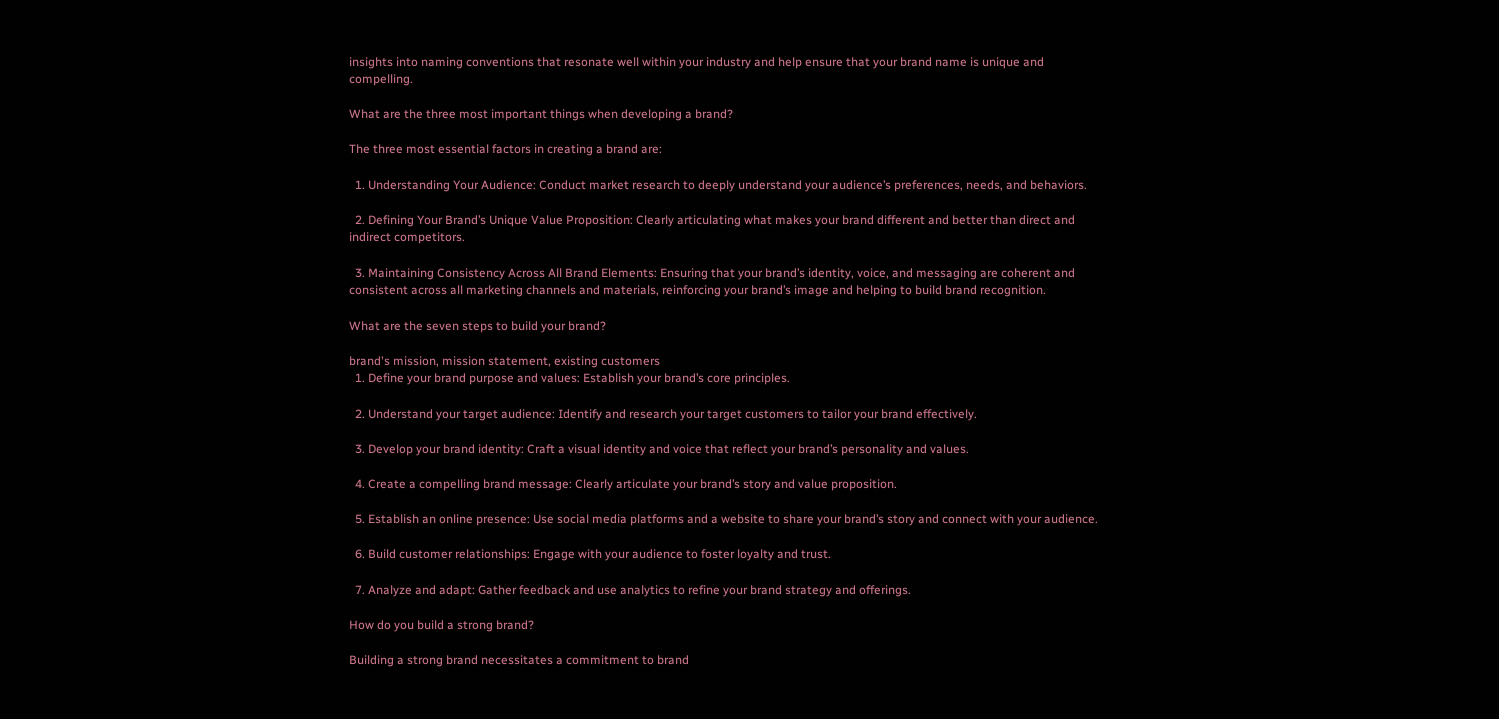insights into naming conventions that resonate well within your industry and help ensure that your brand name is unique and compelling.

What are the three most important things when developing a brand?

The three most essential factors in creating a brand are:

  1. Understanding Your Audience: Conduct market research to deeply understand your audience’s preferences, needs, and behaviors.

  2. Defining Your Brand’s Unique Value Proposition: Clearly articulating what makes your brand different and better than direct and indirect competitors.

  3. Maintaining Consistency Across All Brand Elements: Ensuring that your brand’s identity, voice, and messaging are coherent and consistent across all marketing channels and materials, reinforcing your brand’s image and helping to build brand recognition.

What are the seven steps to build your brand?

brand's mission, mission statement, existing customers
  1. Define your brand purpose and values: Establish your brand’s core principles.

  2. Understand your target audience: Identify and research your target customers to tailor your brand effectively.

  3. Develop your brand identity: Craft a visual identity and voice that reflect your brand’s personality and values.

  4. Create a compelling brand message: Clearly articulate your brand’s story and value proposition.

  5. Establish an online presence: Use social media platforms and a website to share your brand’s story and connect with your audience.

  6. Build customer relationships: Engage with your audience to foster loyalty and trust.

  7. Analyze and adapt: Gather feedback and use analytics to refine your brand strategy and offerings.

How do you build a strong brand?

Building a strong brand necessitates a commitment to brand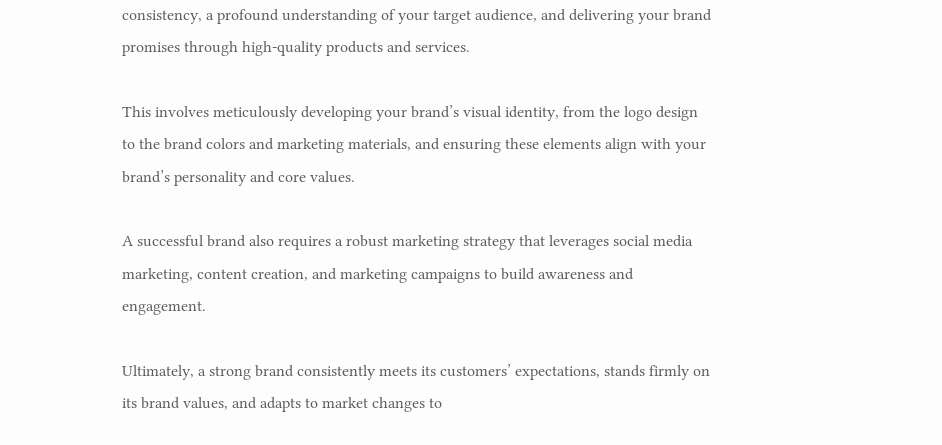consistency, a profound understanding of your target audience, and delivering your brand promises through high-quality products and services.

This involves meticulously developing your brand’s visual identity, from the logo design to the brand colors and marketing materials, and ensuring these elements align with your brand’s personality and core values.

A successful brand also requires a robust marketing strategy that leverages social media marketing, content creation, and marketing campaigns to build awareness and engagement.

Ultimately, a strong brand consistently meets its customers’ expectations, stands firmly on its brand values, and adapts to market changes to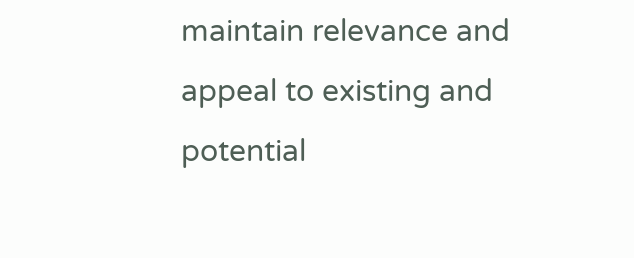maintain relevance and appeal to existing and potential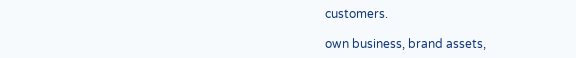customers.

own business, brand assets,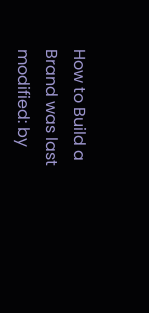How to Build a Brand was last modified: by